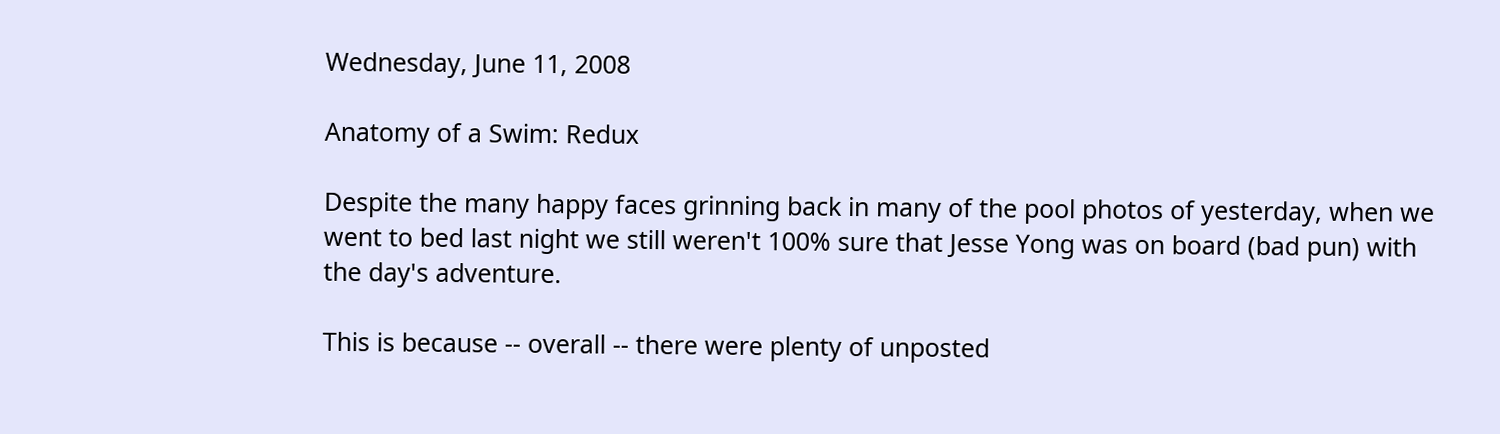Wednesday, June 11, 2008

Anatomy of a Swim: Redux

Despite the many happy faces grinning back in many of the pool photos of yesterday, when we went to bed last night we still weren't 100% sure that Jesse Yong was on board (bad pun) with the day's adventure.

This is because -- overall -- there were plenty of unposted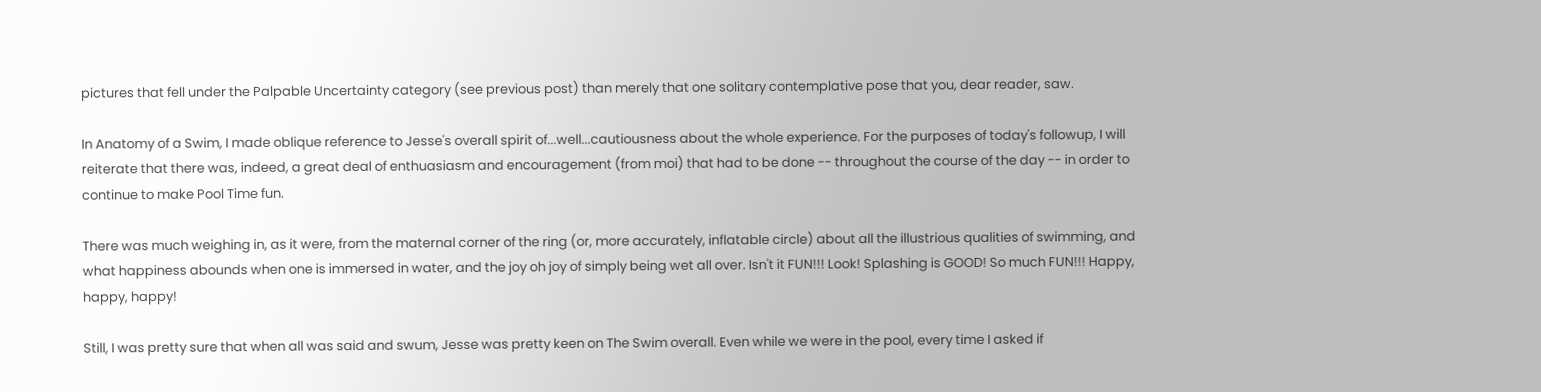pictures that fell under the Palpable Uncertainty category (see previous post) than merely that one solitary contemplative pose that you, dear reader, saw.

In Anatomy of a Swim, I made oblique reference to Jesse's overall spirit of...well...cautiousness about the whole experience. For the purposes of today's followup, I will reiterate that there was, indeed, a great deal of enthuasiasm and encouragement (from moi) that had to be done -- throughout the course of the day -- in order to continue to make Pool Time fun.

There was much weighing in, as it were, from the maternal corner of the ring (or, more accurately, inflatable circle) about all the illustrious qualities of swimming, and what happiness abounds when one is immersed in water, and the joy oh joy of simply being wet all over. Isn't it FUN!!! Look! Splashing is GOOD! So much FUN!!! Happy, happy, happy!

Still, I was pretty sure that when all was said and swum, Jesse was pretty keen on The Swim overall. Even while we were in the pool, every time I asked if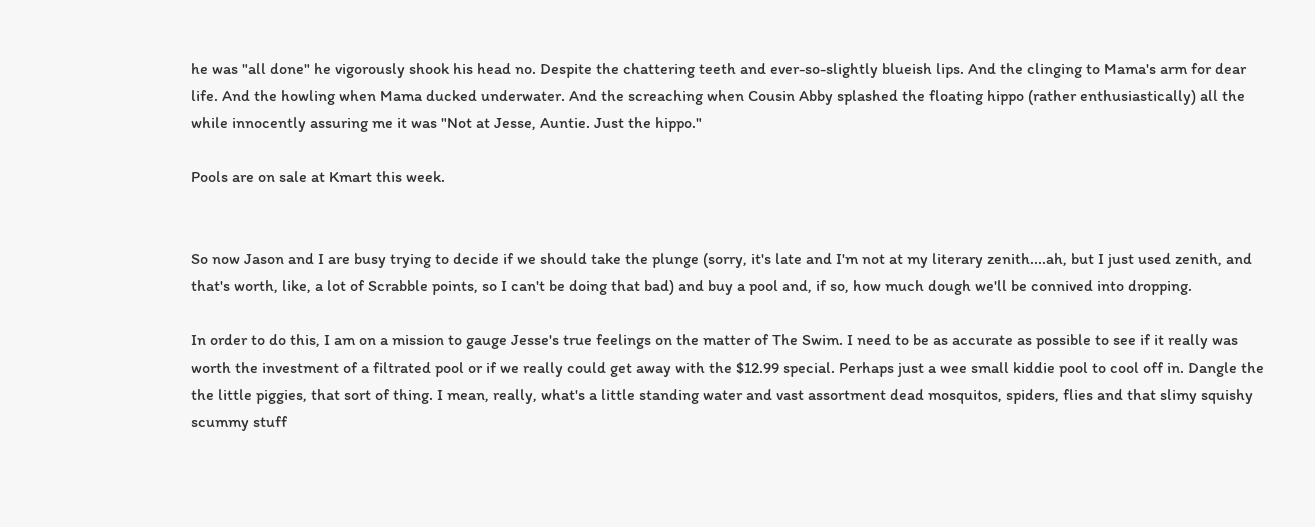he was "all done" he vigorously shook his head no. Despite the chattering teeth and ever-so-slightly blueish lips. And the clinging to Mama's arm for dear life. And the howling when Mama ducked underwater. And the screaching when Cousin Abby splashed the floating hippo (rather enthusiastically) all the while innocently assuring me it was "Not at Jesse, Auntie. Just the hippo."

Pools are on sale at Kmart this week.


So now Jason and I are busy trying to decide if we should take the plunge (sorry, it's late and I'm not at my literary zenith....ah, but I just used zenith, and that's worth, like, a lot of Scrabble points, so I can't be doing that bad) and buy a pool and, if so, how much dough we'll be connived into dropping.

In order to do this, I am on a mission to gauge Jesse's true feelings on the matter of The Swim. I need to be as accurate as possible to see if it really was worth the investment of a filtrated pool or if we really could get away with the $12.99 special. Perhaps just a wee small kiddie pool to cool off in. Dangle the the little piggies, that sort of thing. I mean, really, what's a little standing water and vast assortment dead mosquitos, spiders, flies and that slimy squishy scummy stuff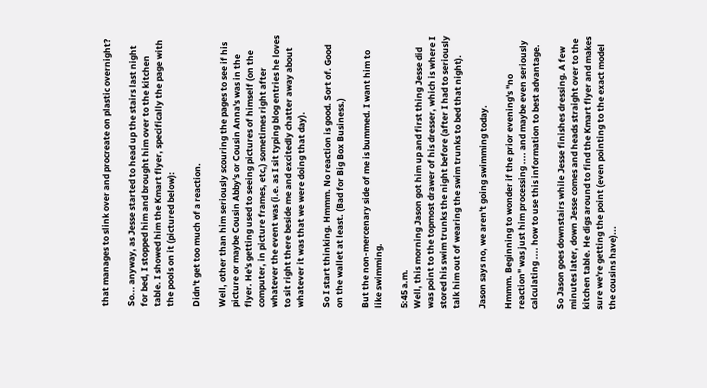that manages to slink over and procreate on plastic overnight?

So... anyway, as Jesse started to head up the stairs last night for bed, I stopped him and brought him over to the kitchen table. I showed him the Kmart flyer, specifically the page with the pools on it (pictured below):

Didn't get too much of a reaction.

Well, other than him seriously scouring the pages to see if his picture or maybe Cousin Abby's or Cousin Anna's was in the flyer. He's getting used to seeing pictures of himself (on the computer, in picture frames, etc,) sometimes right after whatever the event was (i.e. as I sit typing blog entries he loves to sit right there beside me and excitedly chatter away about whatever it was that we were doing that day).

So I start thinking. Hmmm. No reaction is good. Sort of. Good on the wallet at least. (Bad for Big Box Business.)

But the non-mercenary side of me is bummed. I want him to like swimming.

5:45 a.m.
Well, this morning Jason got him up and first thing Jesse did was point to the topmost drawer of his dresser, which is where I stored his swim trunks the night before (after I had to seriously talk him out of wearing the swim trunks to bed that night).

Jason says no, we aren't going swimming today.

Hmmm. Beginning to wonder if the prior evening's "no reaction" was just him processing .... and maybe even seriously calculating .... how to use this information to best advantage.

So Jason goes downstairs while Jesse finishes dressing. A few minutes later, down Jesse comes and heads straight over to the kitchen table. He digs around to find the Kmart flyer and makes sure we're getting the point (even pointing to the exact model the cousins have)...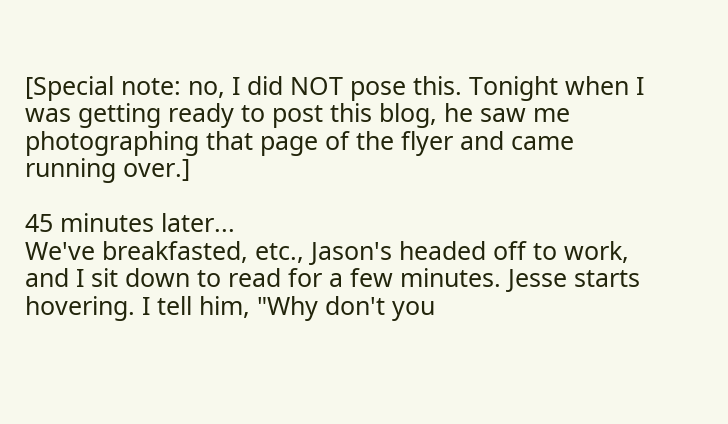[Special note: no, I did NOT pose this. Tonight when I was getting ready to post this blog, he saw me photographing that page of the flyer and came running over.]

45 minutes later...
We've breakfasted, etc., Jason's headed off to work, and I sit down to read for a few minutes. Jesse starts hovering. I tell him, "Why don't you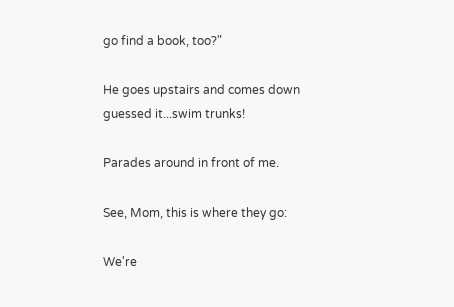go find a book, too?"

He goes upstairs and comes down guessed it...swim trunks!

Parades around in front of me.

See, Mom, this is where they go:

We're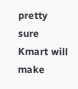pretty sure Kmart will make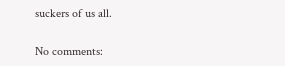suckers of us all.

No comments: